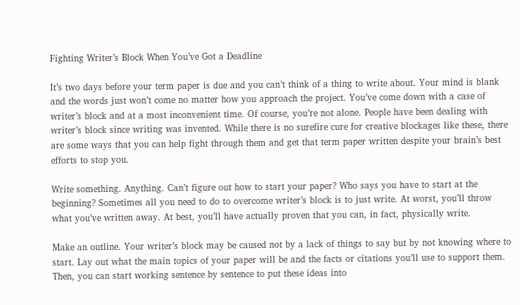Fighting Writer’s Block When You’ve Got a Deadline

It’s two days before your term paper is due and you can’t think of a thing to write about. Your mind is blank and the words just won’t come no matter how you approach the project. You’ve come down with a case of writer’s block and at a most inconvenient time. Of course, you’re not alone. People have been dealing with writer’s block since writing was invented. While there is no surefire cure for creative blockages like these, there are some ways that you can help fight through them and get that term paper written despite your brain’s best efforts to stop you.

Write something. Anything. Can’t figure out how to start your paper? Who says you have to start at the beginning? Sometimes all you need to do to overcome writer’s block is to just write. At worst, you’ll throw what you’ve written away. At best, you’ll have actually proven that you can, in fact, physically write.

Make an outline. Your writer’s block may be caused not by a lack of things to say but by not knowing where to start. Lay out what the main topics of your paper will be and the facts or citations you’ll use to support them. Then, you can start working sentence by sentence to put these ideas into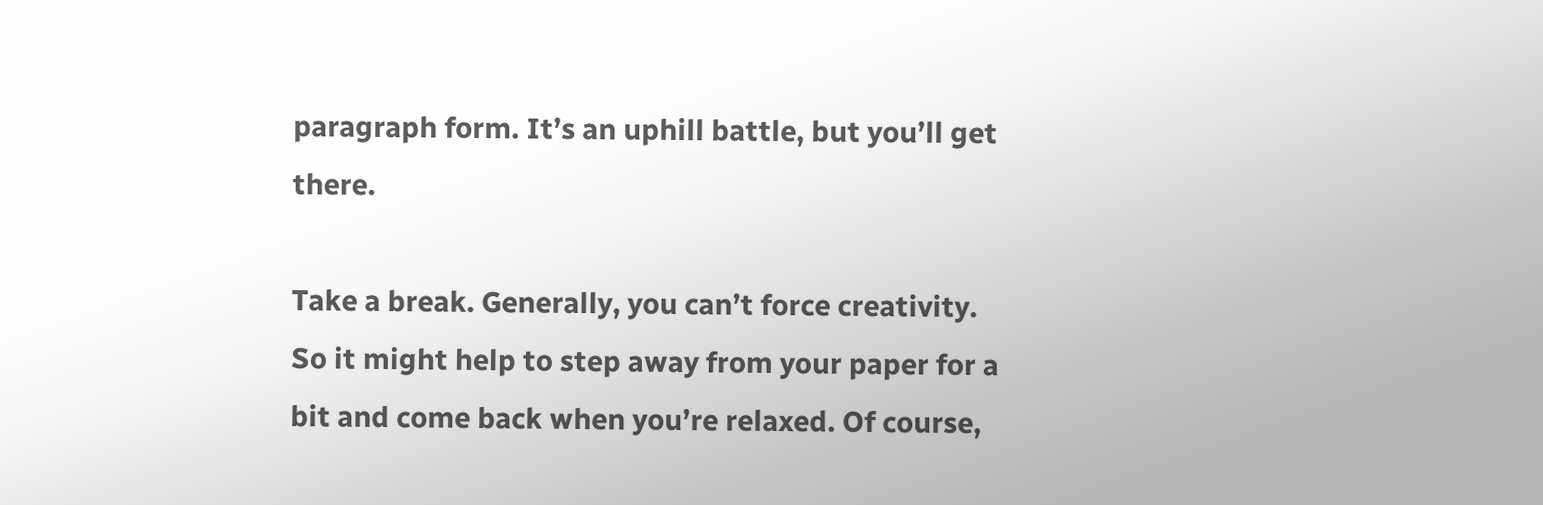paragraph form. It’s an uphill battle, but you’ll get there.

Take a break. Generally, you can’t force creativity. So it might help to step away from your paper for a bit and come back when you’re relaxed. Of course,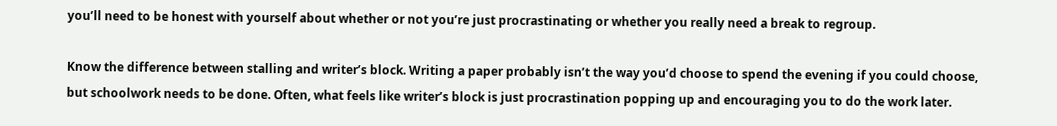you’ll need to be honest with yourself about whether or not you’re just procrastinating or whether you really need a break to regroup.

Know the difference between stalling and writer’s block. Writing a paper probably isn’t the way you’d choose to spend the evening if you could choose, but schoolwork needs to be done. Often, what feels like writer’s block is just procrastination popping up and encouraging you to do the work later.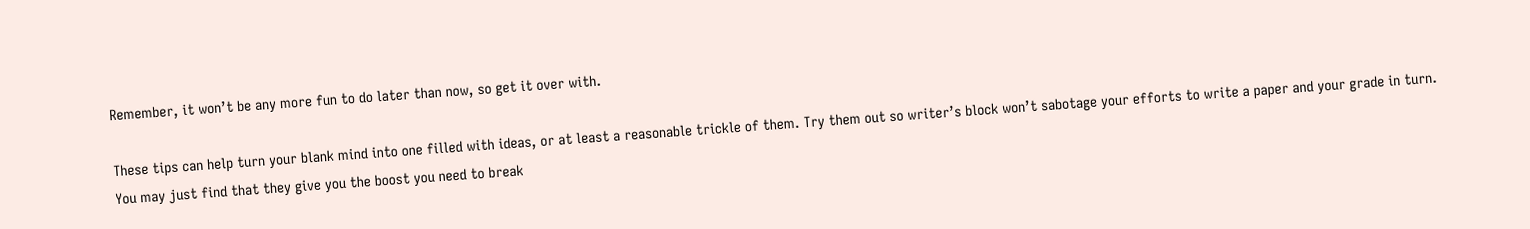Remember, it won’t be any more fun to do later than now, so get it over with.

These tips can help turn your blank mind into one filled with ideas, or at least a reasonable trickle of them. Try them out so writer’s block won’t sabotage your efforts to write a paper and your grade in turn. You may just find that they give you the boost you need to break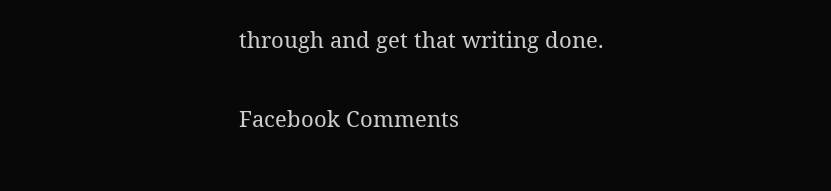through and get that writing done.

Facebook Comments